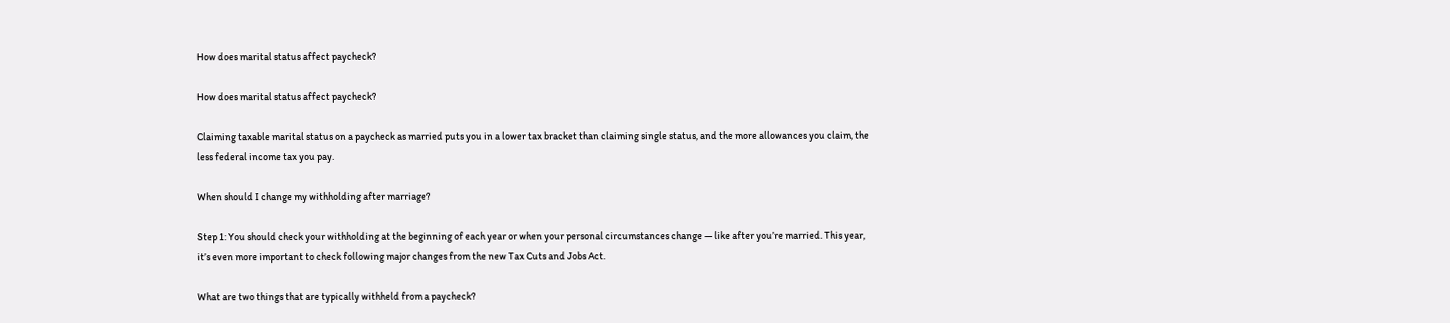How does marital status affect paycheck?

How does marital status affect paycheck?

Claiming taxable marital status on a paycheck as married puts you in a lower tax bracket than claiming single status, and the more allowances you claim, the less federal income tax you pay.

When should I change my withholding after marriage?

Step 1: You should check your withholding at the beginning of each year or when your personal circumstances change — like after you’re married. This year, it’s even more important to check following major changes from the new Tax Cuts and Jobs Act.

What are two things that are typically withheld from a paycheck?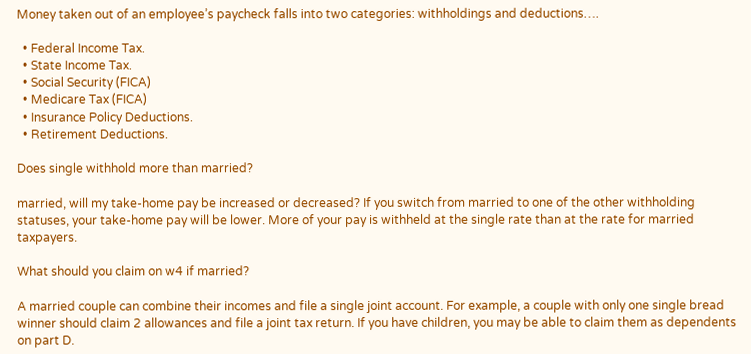Money taken out of an employee’s paycheck falls into two categories: withholdings and deductions….

  • Federal Income Tax.
  • State Income Tax.
  • Social Security (FICA)
  • Medicare Tax (FICA)
  • Insurance Policy Deductions.
  • Retirement Deductions.

Does single withhold more than married?

married, will my take-home pay be increased or decreased? If you switch from married to one of the other withholding statuses, your take-home pay will be lower. More of your pay is withheld at the single rate than at the rate for married taxpayers.

What should you claim on w4 if married?

A married couple can combine their incomes and file a single joint account. For example, a couple with only one single bread winner should claim 2 allowances and file a joint tax return. If you have children, you may be able to claim them as dependents on part D.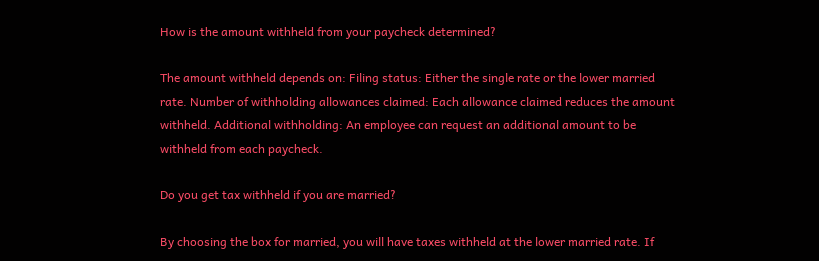How is the amount withheld from your paycheck determined?

The amount withheld depends on: Filing status: Either the single rate or the lower married rate. Number of withholding allowances claimed: Each allowance claimed reduces the amount withheld. Additional withholding: An employee can request an additional amount to be withheld from each paycheck.

Do you get tax withheld if you are married?

By choosing the box for married, you will have taxes withheld at the lower married rate. If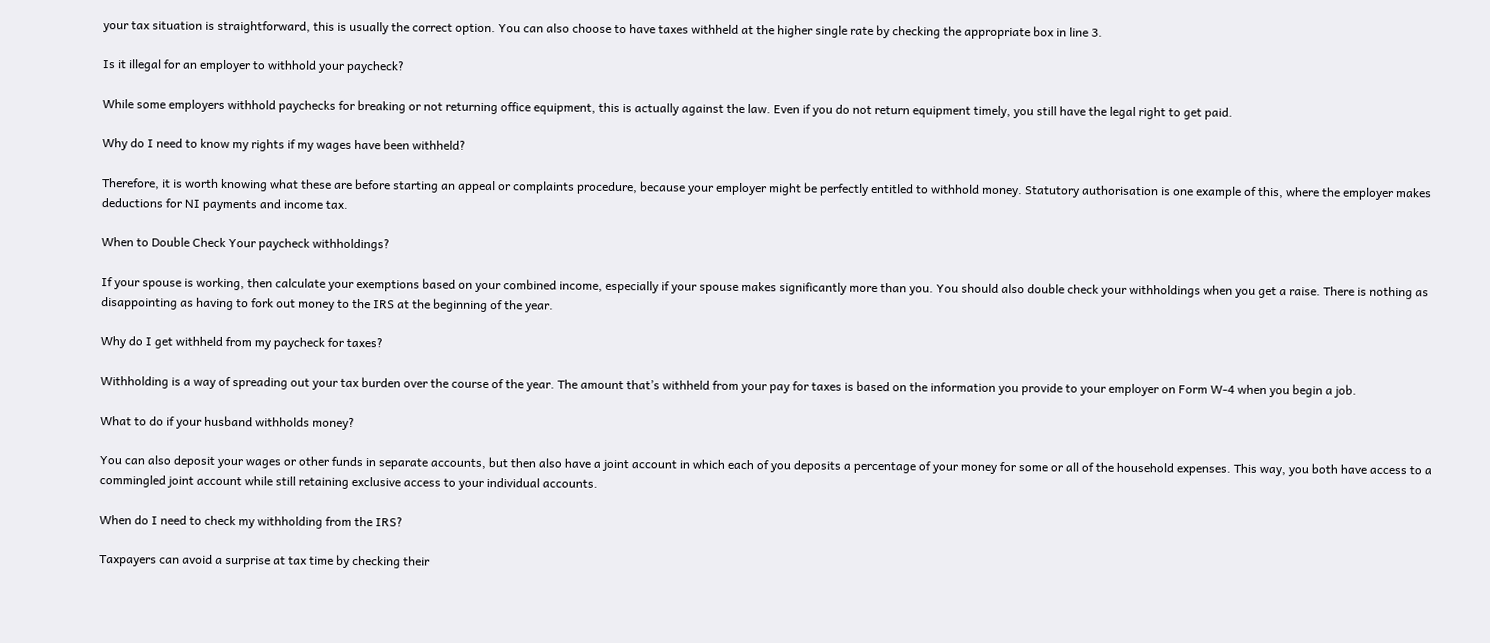your tax situation is straightforward, this is usually the correct option. You can also choose to have taxes withheld at the higher single rate by checking the appropriate box in line 3.

Is it illegal for an employer to withhold your paycheck?

While some employers withhold paychecks for breaking or not returning office equipment, this is actually against the law. Even if you do not return equipment timely, you still have the legal right to get paid.

Why do I need to know my rights if my wages have been withheld?

Therefore, it is worth knowing what these are before starting an appeal or complaints procedure, because your employer might be perfectly entitled to withhold money. Statutory authorisation is one example of this, where the employer makes deductions for NI payments and income tax.

When to Double Check Your paycheck withholdings?

If your spouse is working, then calculate your exemptions based on your combined income, especially if your spouse makes significantly more than you. You should also double check your withholdings when you get a raise. There is nothing as disappointing as having to fork out money to the IRS at the beginning of the year.

Why do I get withheld from my paycheck for taxes?

Withholding is a way of spreading out your tax burden over the course of the year. The amount that’s withheld from your pay for taxes is based on the information you provide to your employer on Form W-4 when you begin a job.

What to do if your husband withholds money?

You can also deposit your wages or other funds in separate accounts, but then also have a joint account in which each of you deposits a percentage of your money for some or all of the household expenses. This way, you both have access to a commingled joint account while still retaining exclusive access to your individual accounts.

When do I need to check my withholding from the IRS?

Taxpayers can avoid a surprise at tax time by checking their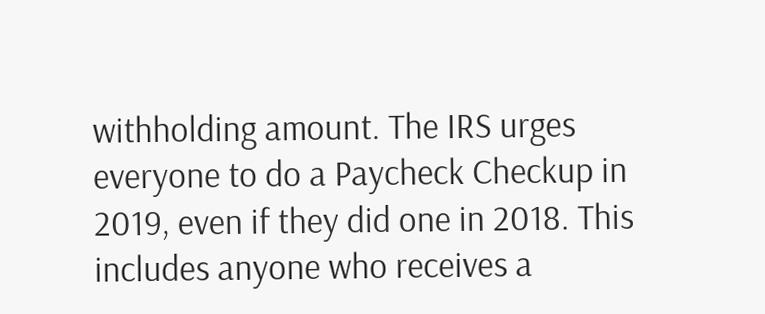withholding amount. The IRS urges everyone to do a Paycheck Checkup in 2019, even if they did one in 2018. This includes anyone who receives a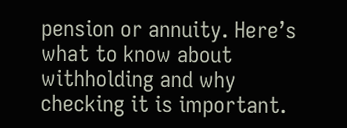pension or annuity. Here’s what to know about withholding and why checking it is important.